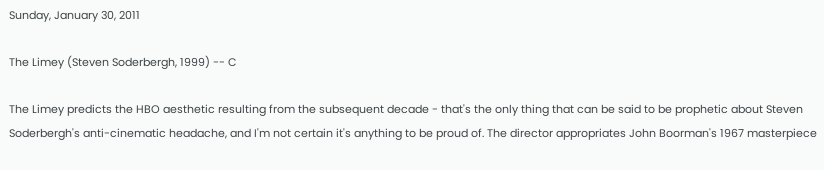Sunday, January 30, 2011

The Limey (Steven Soderbergh, 1999) -- C

The Limey predicts the HBO aesthetic resulting from the subsequent decade - that's the only thing that can be said to be prophetic about Steven Soderbergh's anti-cinematic headache, and I'm not certain it's anything to be proud of. The director appropriates John Boorman's 1967 masterpiece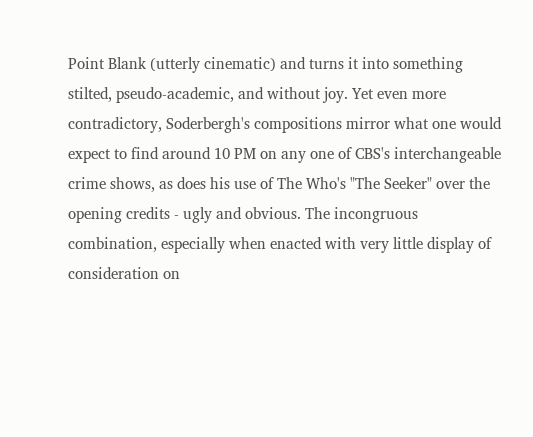Point Blank (utterly cinematic) and turns it into something stilted, pseudo-academic, and without joy. Yet even more contradictory, Soderbergh's compositions mirror what one would expect to find around 10 PM on any one of CBS's interchangeable crime shows, as does his use of The Who's "The Seeker" over the opening credits - ugly and obvious. The incongruous combination, especially when enacted with very little display of consideration on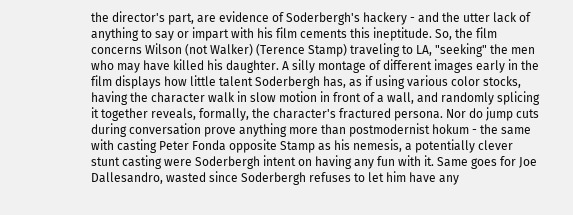the director's part, are evidence of Soderbergh's hackery - and the utter lack of anything to say or impart with his film cements this ineptitude. So, the film concerns Wilson (not Walker) (Terence Stamp) traveling to LA, "seeking" the men who may have killed his daughter. A silly montage of different images early in the film displays how little talent Soderbergh has, as if using various color stocks, having the character walk in slow motion in front of a wall, and randomly splicing it together reveals, formally, the character's fractured persona. Nor do jump cuts during conversation prove anything more than postmodernist hokum - the same with casting Peter Fonda opposite Stamp as his nemesis, a potentially clever stunt casting were Soderbergh intent on having any fun with it. Same goes for Joe Dallesandro, wasted since Soderbergh refuses to let him have any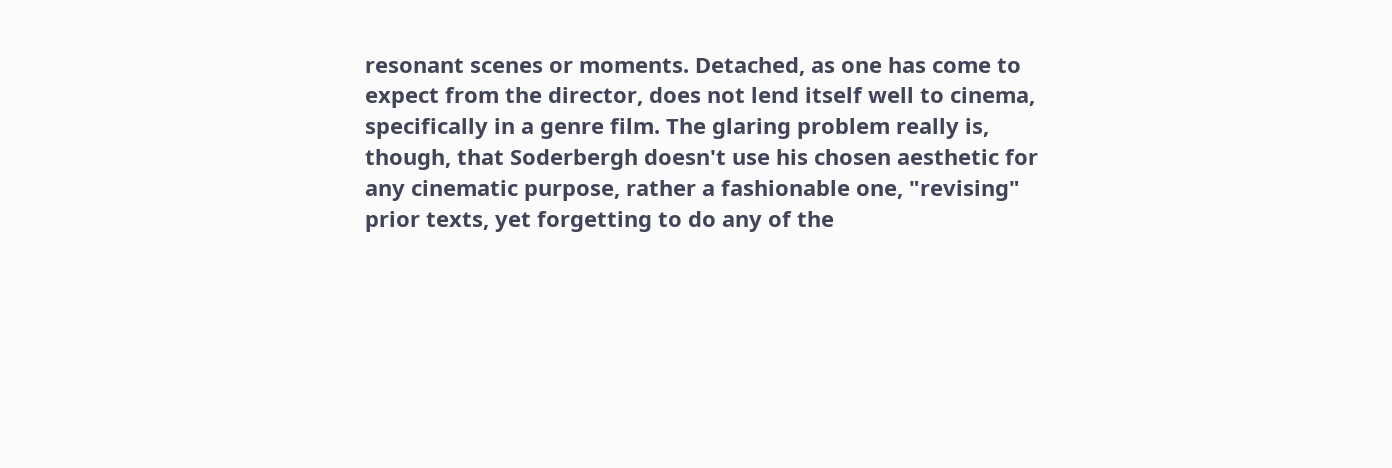resonant scenes or moments. Detached, as one has come to expect from the director, does not lend itself well to cinema, specifically in a genre film. The glaring problem really is, though, that Soderbergh doesn't use his chosen aesthetic for any cinematic purpose, rather a fashionable one, "revising" prior texts, yet forgetting to do any of the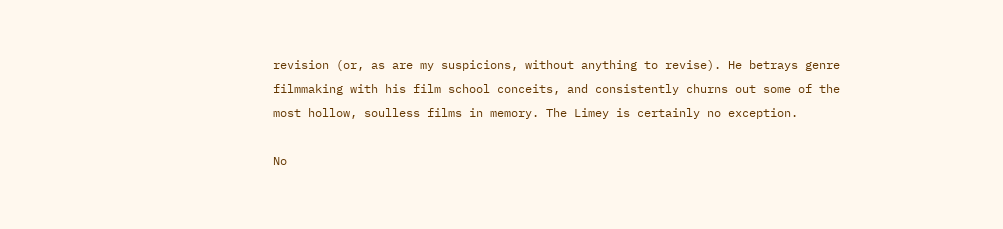revision (or, as are my suspicions, without anything to revise). He betrays genre filmmaking with his film school conceits, and consistently churns out some of the most hollow, soulless films in memory. The Limey is certainly no exception.

No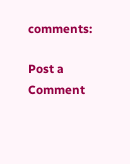comments:

Post a Comment